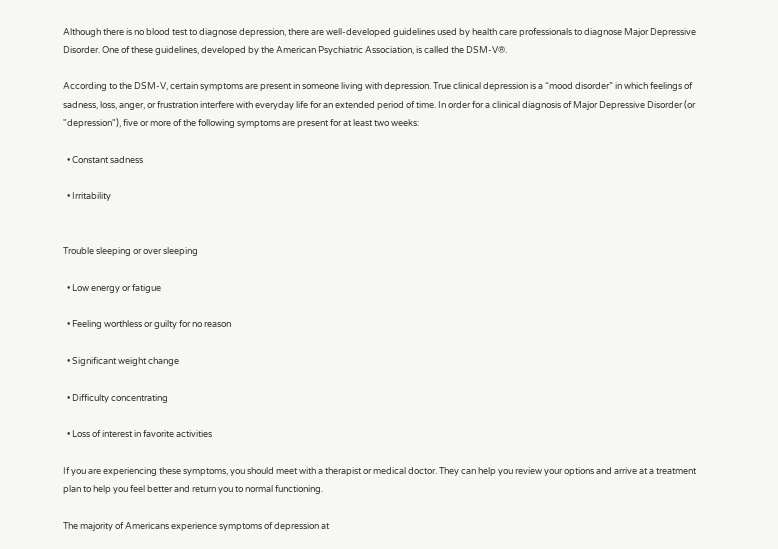Although there is no blood test to diagnose depression, there are well-developed guidelines used by health care professionals to diagnose Major Depressive Disorder. One of these guidelines, developed by the American Psychiatric Association, is called the DSM-V®.

According to the DSM-V, certain symptoms are present in someone living with depression. True clinical depression is a “mood disorder” in which feelings of sadness, loss, anger, or frustration interfere with everyday life for an extended period of time. In order for a clinical diagnosis of Major Depressive Disorder (or "depression"), five or more of the following symptoms are present for at least two weeks:

  • Constant sadness

  • Irritability


Trouble sleeping or over sleeping

  • Low energy or fatigue

  • Feeling worthless or guilty for no reason

  • Significant weight change

  • Difficulty concentrating

  • Loss of interest in favorite activities

If you are experiencing these symptoms, you should meet with a therapist or medical doctor. They can help you review your options and arrive at a treatment plan to help you feel better and return you to normal functioning.

The majority of Americans experience symptoms of depression at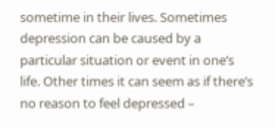sometime in their lives. Sometimes depression can be caused by a particular situation or event in one’s life. Other times it can seem as if there’s no reason to feel depressed –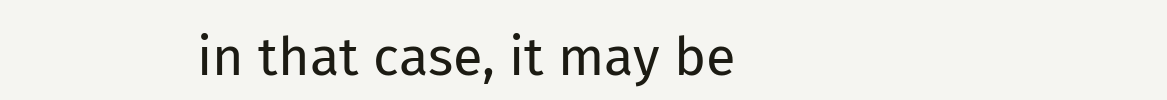in that case, it may be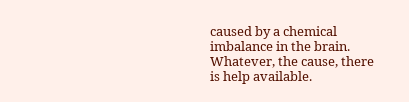caused by a chemical imbalance in the brain. Whatever, the cause, there is help available.